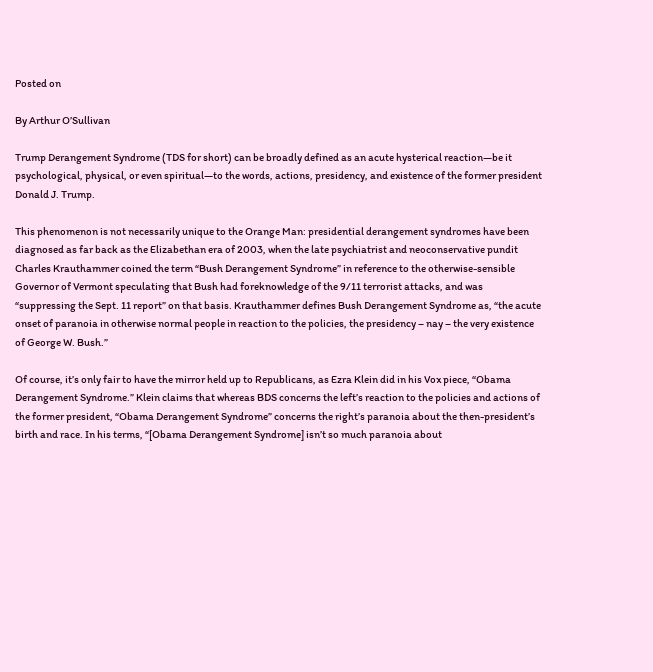Posted on

By Arthur O’Sullivan

Trump Derangement Syndrome (TDS for short) can be broadly defined as an acute hysterical reaction—be it psychological, physical, or even spiritual—to the words, actions, presidency, and existence of the former president Donald J. Trump.

This phenomenon is not necessarily unique to the Orange Man: presidential derangement syndromes have been diagnosed as far back as the Elizabethan era of 2003, when the late psychiatrist and neoconservative pundit Charles Krauthammer coined the term “Bush Derangement Syndrome” in reference to the otherwise-sensible Governor of Vermont speculating that Bush had foreknowledge of the 9/11 terrorist attacks, and was “suppressing the Sept. 11 report” on that basis. Krauthammer defines Bush Derangement Syndrome as, “the acute onset of paranoia in otherwise normal people in reaction to the policies, the presidency – nay – the very existence of George W. Bush.”

Of course, it’s only fair to have the mirror held up to Republicans, as Ezra Klein did in his Vox piece, “Obama Derangement Syndrome.” Klein claims that whereas BDS concerns the left’s reaction to the policies and actions of the former president, “Obama Derangement Syndrome” concerns the right’s paranoia about the then-president’s birth and race. In his terms, “[Obama Derangement Syndrome] isn’t so much paranoia about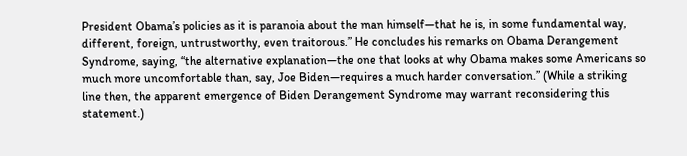President Obama’s policies as it is paranoia about the man himself—that he is, in some fundamental way, different, foreign, untrustworthy, even traitorous.” He concludes his remarks on Obama Derangement Syndrome, saying, “the alternative explanation—the one that looks at why Obama makes some Americans so much more uncomfortable than, say, Joe Biden—requires a much harder conversation.” (While a striking line then, the apparent emergence of Biden Derangement Syndrome may warrant reconsidering this statement.)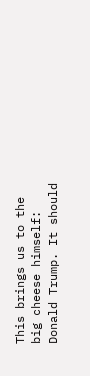This brings us to the big cheese himself: Donald Trump. It should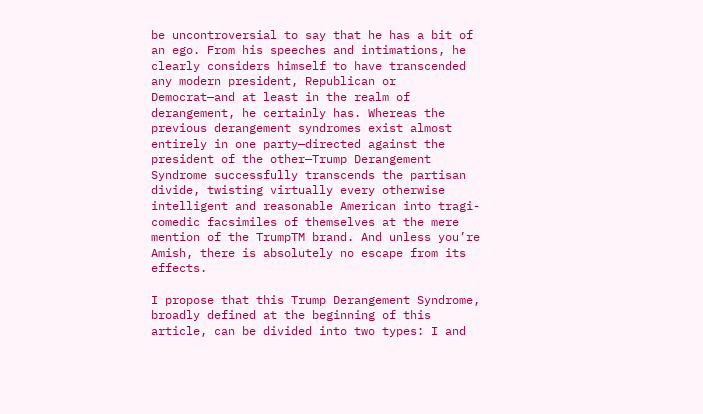be uncontroversial to say that he has a bit of an ego. From his speeches and intimations, he clearly considers himself to have transcended any modern president, Republican or Democrat—and at least in the realm of derangement, he certainly has. Whereas the previous derangement syndromes exist almost entirely in one party—directed against the president of the other—Trump Derangement Syndrome successfully transcends the partisan divide, twisting virtually every otherwise intelligent and reasonable American into tragi-comedic facsimiles of themselves at the mere mention of the TrumpTM brand. And unless you’re Amish, there is absolutely no escape from its effects.

I propose that this Trump Derangement Syndrome, broadly defined at the beginning of this article, can be divided into two types: I and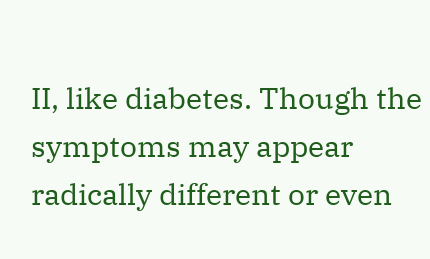II, like diabetes. Though the symptoms may appear radically different or even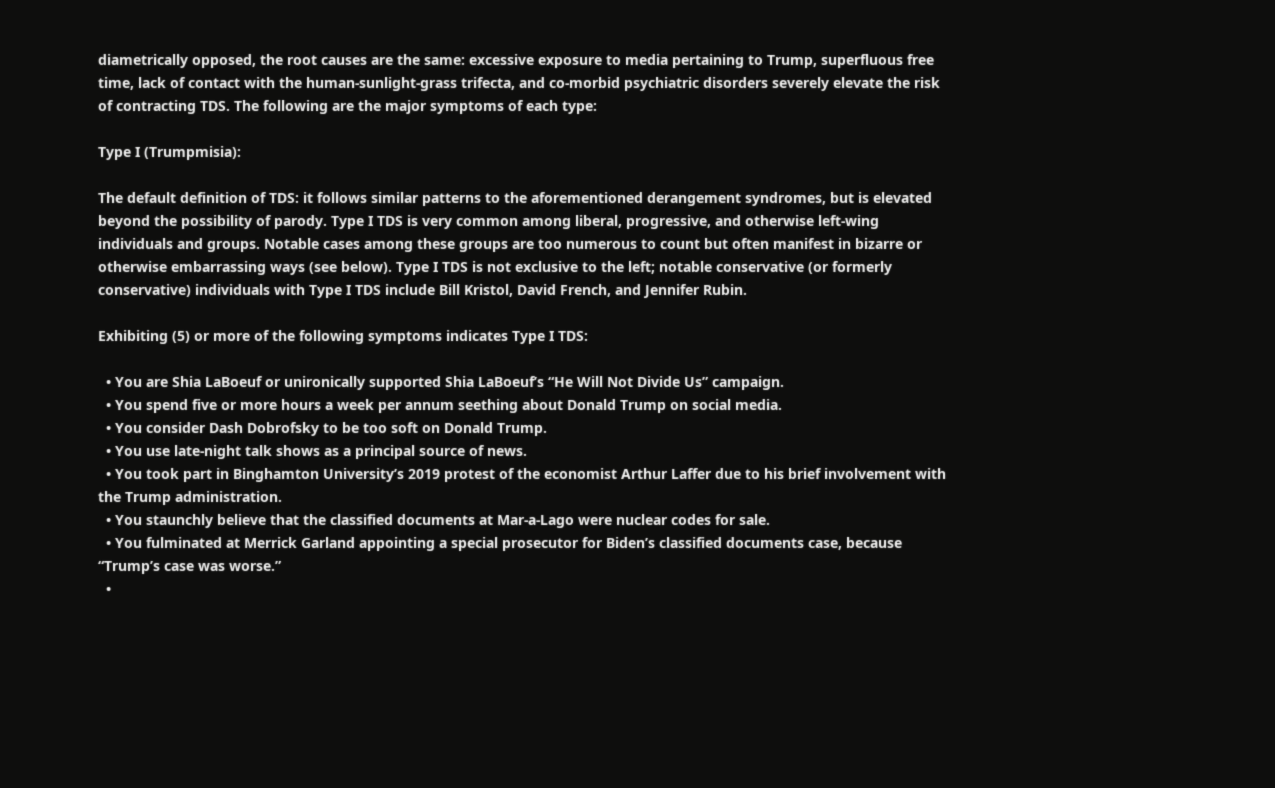diametrically opposed, the root causes are the same: excessive exposure to media pertaining to Trump, superfluous free time, lack of contact with the human-sunlight-grass trifecta, and co-morbid psychiatric disorders severely elevate the risk of contracting TDS. The following are the major symptoms of each type:

Type I (Trumpmisia):

The default definition of TDS: it follows similar patterns to the aforementioned derangement syndromes, but is elevated beyond the possibility of parody. Type I TDS is very common among liberal, progressive, and otherwise left-wing individuals and groups. Notable cases among these groups are too numerous to count but often manifest in bizarre or otherwise embarrassing ways (see below). Type I TDS is not exclusive to the left; notable conservative (or formerly conservative) individuals with Type I TDS include Bill Kristol, David French, and Jennifer Rubin.

Exhibiting (5) or more of the following symptoms indicates Type I TDS:

  • You are Shia LaBoeuf or unironically supported Shia LaBoeuf’s “He Will Not Divide Us” campaign.
  • You spend five or more hours a week per annum seething about Donald Trump on social media.
  • You consider Dash Dobrofsky to be too soft on Donald Trump.
  • You use late-night talk shows as a principal source of news.
  • You took part in Binghamton University’s 2019 protest of the economist Arthur Laffer due to his brief involvement with the Trump administration.
  • You staunchly believe that the classified documents at Mar-a-Lago were nuclear codes for sale.
  • You fulminated at Merrick Garland appointing a special prosecutor for Biden’s classified documents case, because “Trump’s case was worse.”
  •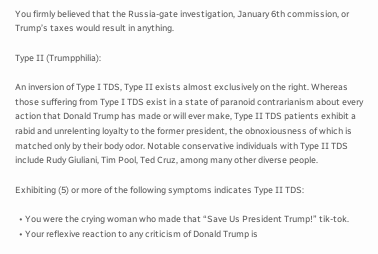You firmly believed that the Russia-gate investigation, January 6th commission, or Trump’s taxes would result in anything.

Type II (Trumpphilia):

An inversion of Type I TDS, Type II exists almost exclusively on the right. Whereas those suffering from Type I TDS exist in a state of paranoid contrarianism about every action that Donald Trump has made or will ever make, Type II TDS patients exhibit a rabid and unrelenting loyalty to the former president, the obnoxiousness of which is matched only by their body odor. Notable conservative individuals with Type II TDS include Rudy Giuliani, Tim Pool, Ted Cruz, among many other diverse people.

Exhibiting (5) or more of the following symptoms indicates Type II TDS:

  • You were the crying woman who made that “Save Us President Trump!” tik-tok.
  • Your reflexive reaction to any criticism of Donald Trump is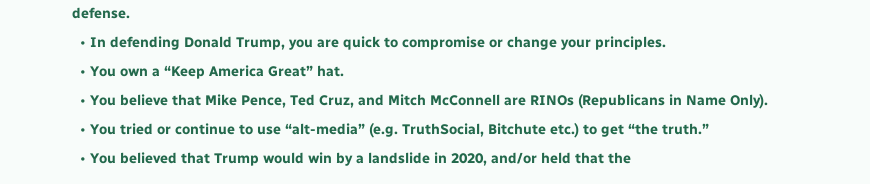defense.
  • In defending Donald Trump, you are quick to compromise or change your principles.
  • You own a “Keep America Great” hat.
  • You believe that Mike Pence, Ted Cruz, and Mitch McConnell are RINOs (Republicans in Name Only).
  • You tried or continue to use “alt-media” (e.g. TruthSocial, Bitchute etc.) to get “the truth.”
  • You believed that Trump would win by a landslide in 2020, and/or held that the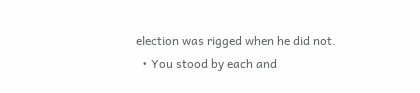election was rigged when he did not.
  • You stood by each and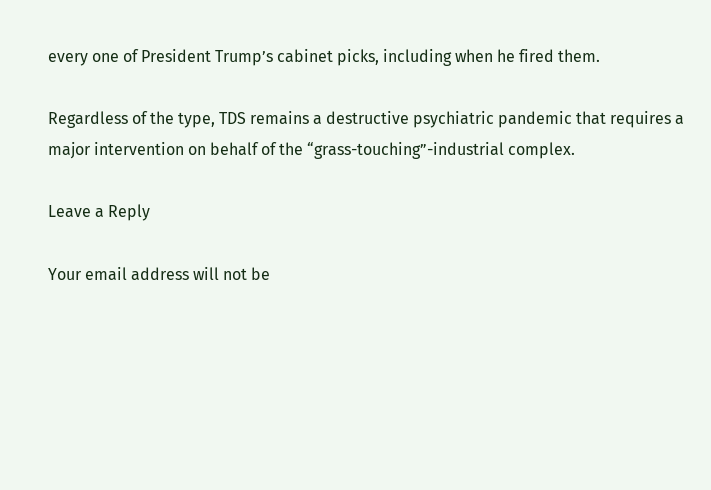every one of President Trump’s cabinet picks, including when he fired them.

Regardless of the type, TDS remains a destructive psychiatric pandemic that requires a major intervention on behalf of the “grass-touching”-industrial complex.

Leave a Reply

Your email address will not be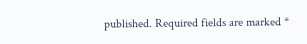published. Required fields are marked *